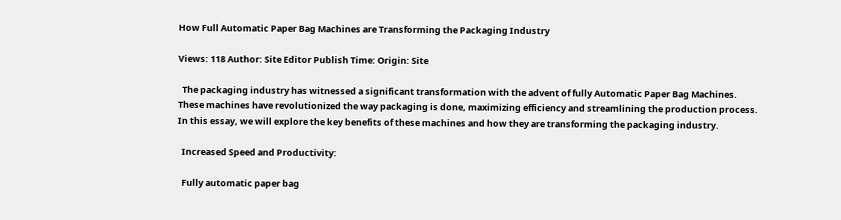How Full Automatic Paper Bag Machines are Transforming the Packaging Industry

Views: 118 Author: Site Editor Publish Time: Origin: Site

  The packaging industry has witnessed a significant transformation with the advent of fully Automatic Paper Bag Machines. These machines have revolutionized the way packaging is done, maximizing efficiency and streamlining the production process. In this essay, we will explore the key benefits of these machines and how they are transforming the packaging industry.

  Increased Speed and Productivity:

  Fully automatic paper bag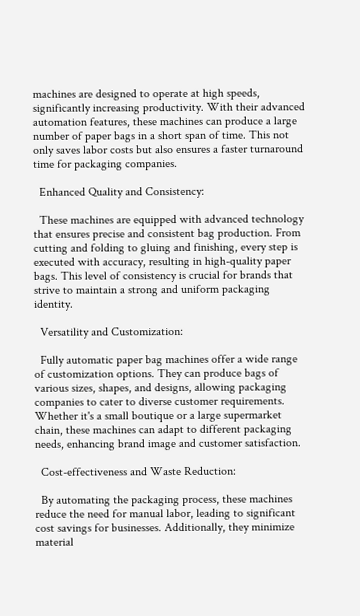machines are designed to operate at high speeds, significantly increasing productivity. With their advanced automation features, these machines can produce a large number of paper bags in a short span of time. This not only saves labor costs but also ensures a faster turnaround time for packaging companies.

  Enhanced Quality and Consistency:

  These machines are equipped with advanced technology that ensures precise and consistent bag production. From cutting and folding to gluing and finishing, every step is executed with accuracy, resulting in high-quality paper bags. This level of consistency is crucial for brands that strive to maintain a strong and uniform packaging identity.

  Versatility and Customization:

  Fully automatic paper bag machines offer a wide range of customization options. They can produce bags of various sizes, shapes, and designs, allowing packaging companies to cater to diverse customer requirements. Whether it's a small boutique or a large supermarket chain, these machines can adapt to different packaging needs, enhancing brand image and customer satisfaction.

  Cost-effectiveness and Waste Reduction:

  By automating the packaging process, these machines reduce the need for manual labor, leading to significant cost savings for businesses. Additionally, they minimize material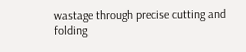wastage through precise cutting and folding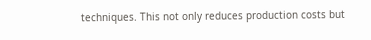techniques. This not only reduces production costs but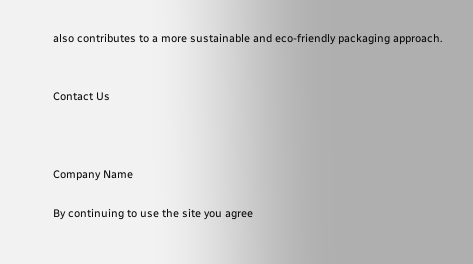also contributes to a more sustainable and eco-friendly packaging approach.


Contact Us



Company Name

By continuing to use the site you agree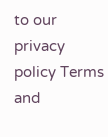to our privacy policy Terms and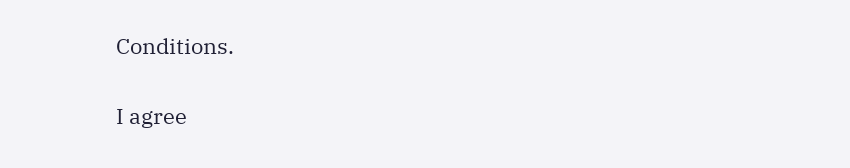Conditions.

I agree